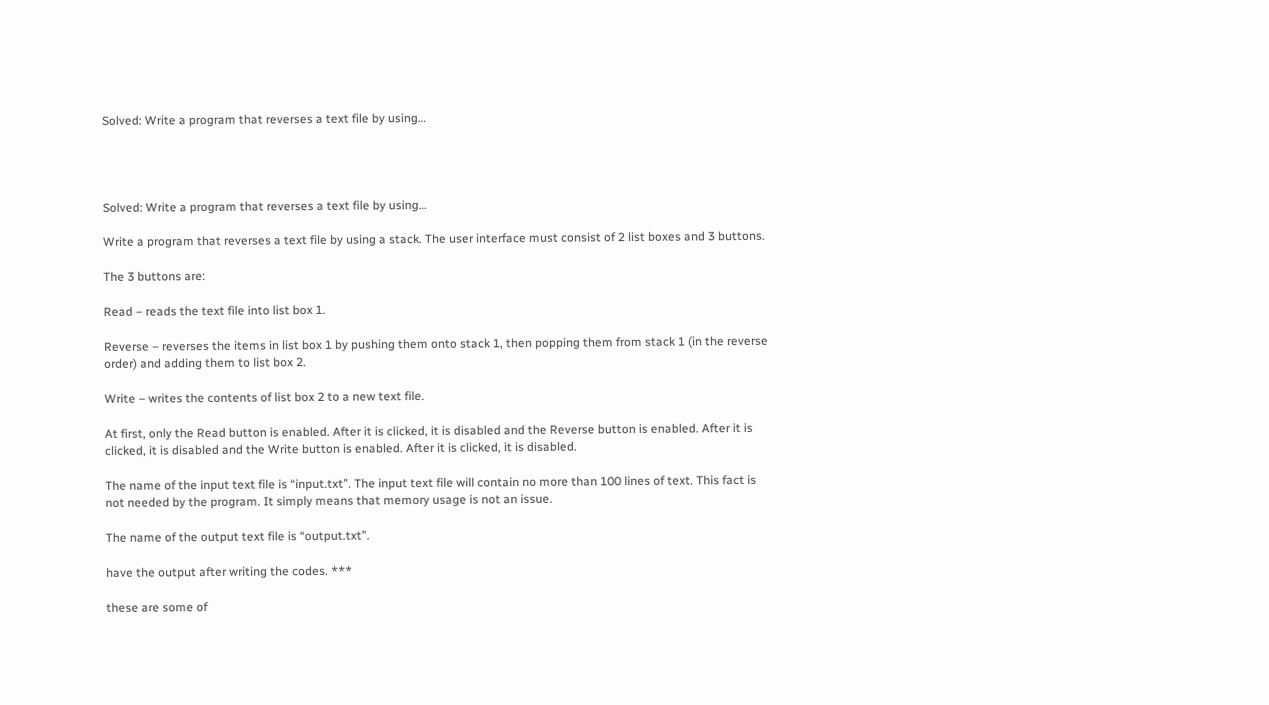Solved: Write a program that reverses a text file by using…




Solved: Write a program that reverses a text file by using…

Write a program that reverses a text file by using a stack. The user interface must consist of 2 list boxes and 3 buttons.

The 3 buttons are:

Read – reads the text file into list box 1.

Reverse – reverses the items in list box 1 by pushing them onto stack 1, then popping them from stack 1 (in the reverse order) and adding them to list box 2.

Write – writes the contents of list box 2 to a new text file.

At first, only the Read button is enabled. After it is clicked, it is disabled and the Reverse button is enabled. After it is clicked, it is disabled and the Write button is enabled. After it is clicked, it is disabled.

The name of the input text file is “input.txt”. The input text file will contain no more than 100 lines of text. This fact is not needed by the program. It simply means that memory usage is not an issue.

The name of the output text file is “output.txt”.

have the output after writing the codes. ***

these are some of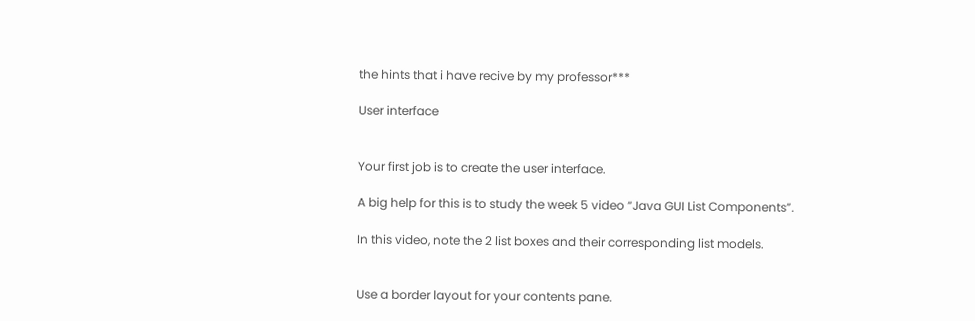the hints that i have recive by my professor***

User interface


Your first job is to create the user interface.

A big help for this is to study the week 5 video “Java GUI List Components”.

In this video, note the 2 list boxes and their corresponding list models.


Use a border layout for your contents pane.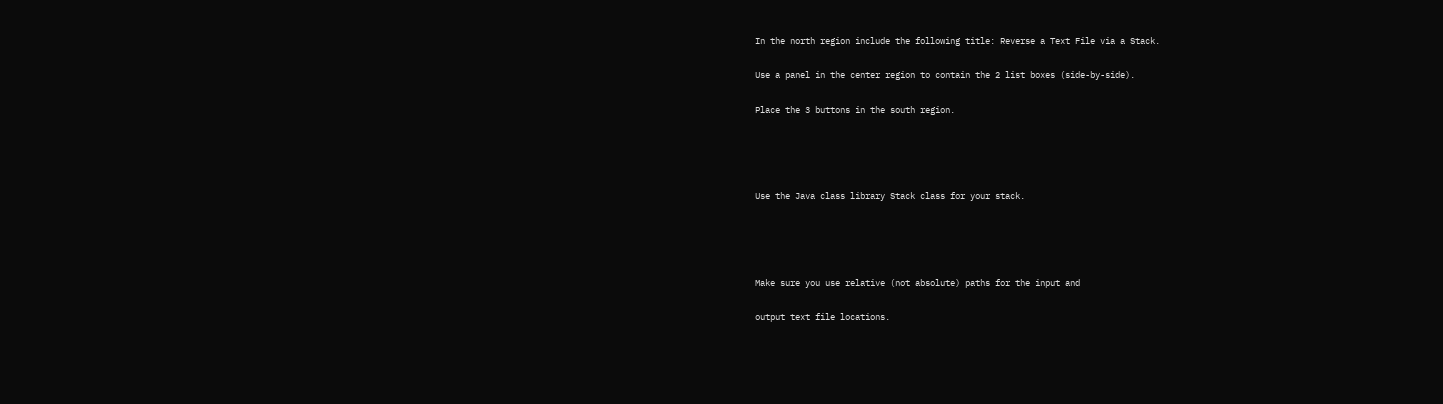In the north region include the following title: Reverse a Text File via a Stack.

Use a panel in the center region to contain the 2 list boxes (side-by-side).

Place the 3 buttons in the south region.




Use the Java class library Stack class for your stack.




Make sure you use relative (not absolute) paths for the input and

output text file locations.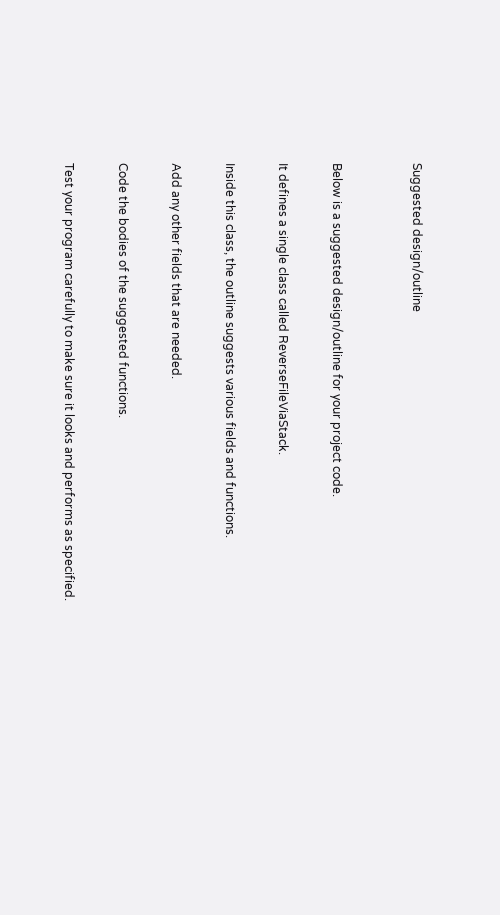Suggested design/outline


Below is a suggested design/outline for your project code.

It defines a single class called ReverseFileViaStack.

Inside this class, the outline suggests various fields and functions.

Add any other fields that are needed.

Code the bodies of the suggested functions.

Test your program carefully to make sure it looks and performs as specified.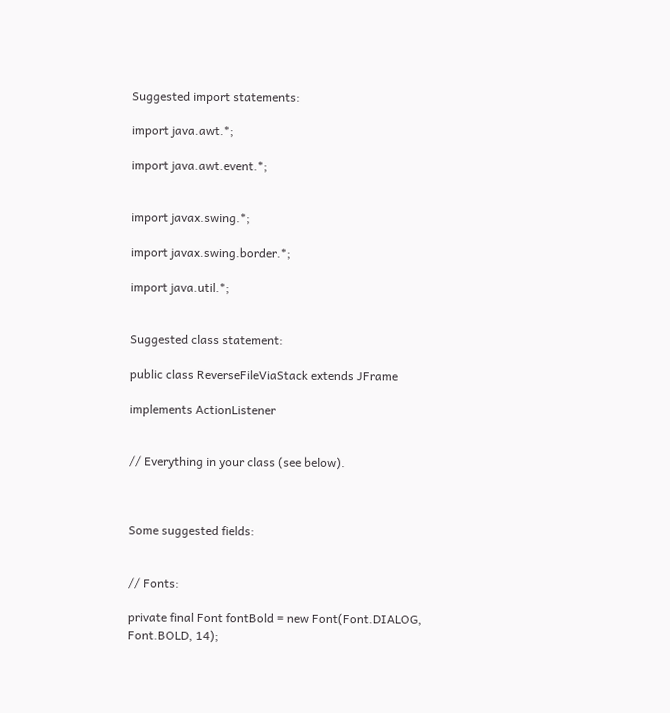Suggested import statements:

import java.awt.*;

import java.awt.event.*;


import javax.swing.*;

import javax.swing.border.*;

import java.util.*;


Suggested class statement:

public class ReverseFileViaStack extends JFrame

implements ActionListener


// Everything in your class (see below).



Some suggested fields:


// Fonts:

private final Font fontBold = new Font(Font.DIALOG, Font.BOLD, 14);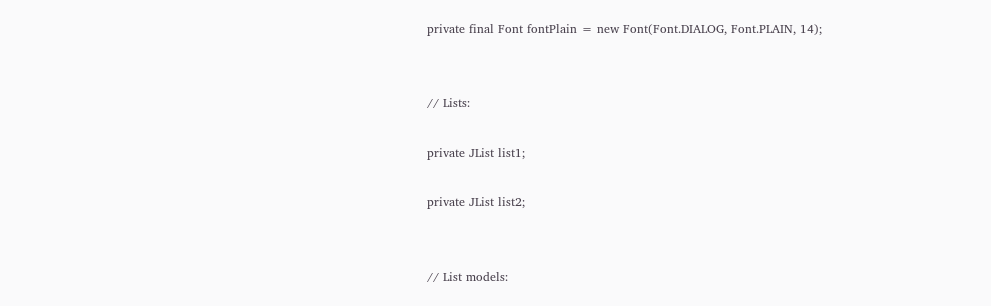private final Font fontPlain = new Font(Font.DIALOG, Font.PLAIN, 14);


// Lists:

private JList list1;

private JList list2;


// List models: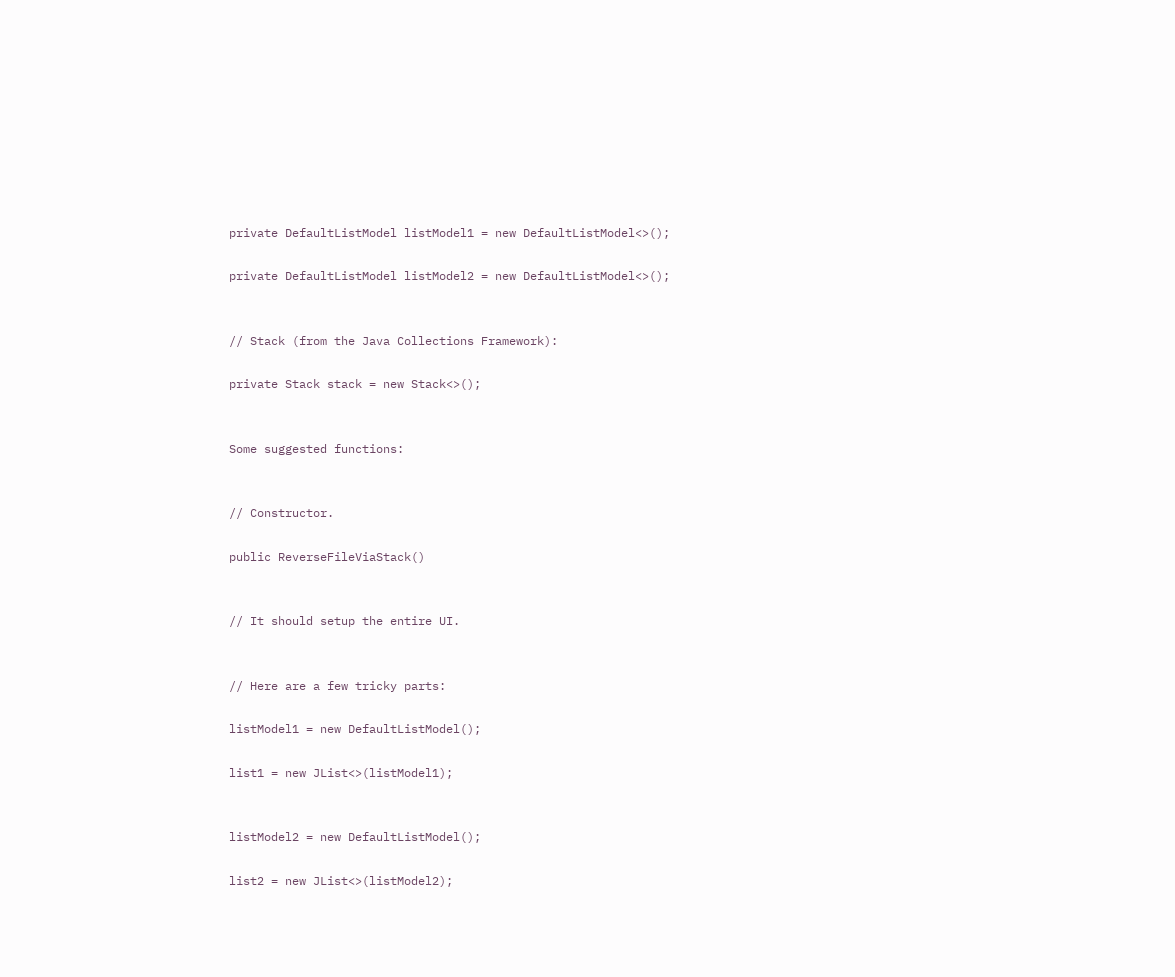private DefaultListModel listModel1 = new DefaultListModel<>();

private DefaultListModel listModel2 = new DefaultListModel<>();


// Stack (from the Java Collections Framework):

private Stack stack = new Stack<>();


Some suggested functions:


// Constructor.

public ReverseFileViaStack()


// It should setup the entire UI.


// Here are a few tricky parts:

listModel1 = new DefaultListModel();

list1 = new JList<>(listModel1);


listModel2 = new DefaultListModel();

list2 = new JList<>(listModel2);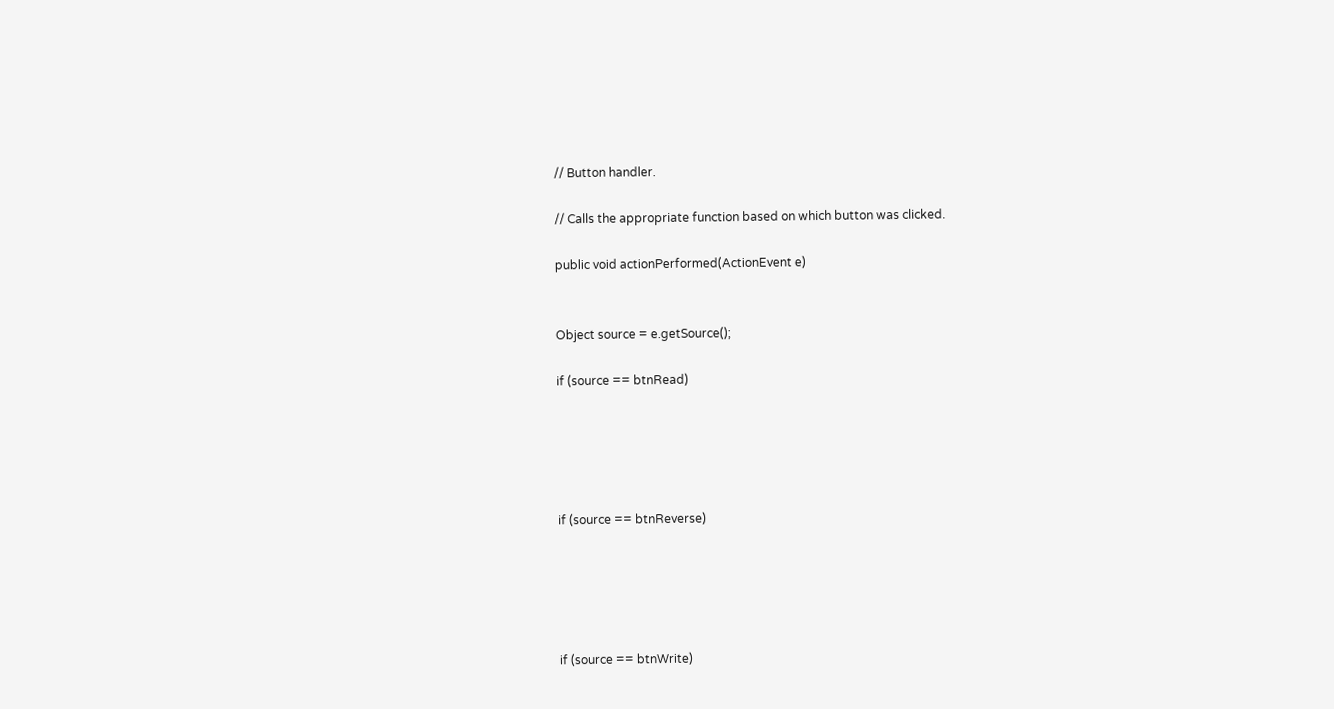// Button handler.

// Calls the appropriate function based on which button was clicked.

public void actionPerformed(ActionEvent e)


Object source = e.getSource();

if (source == btnRead)





if (source == btnReverse)





if (source == btnWrite)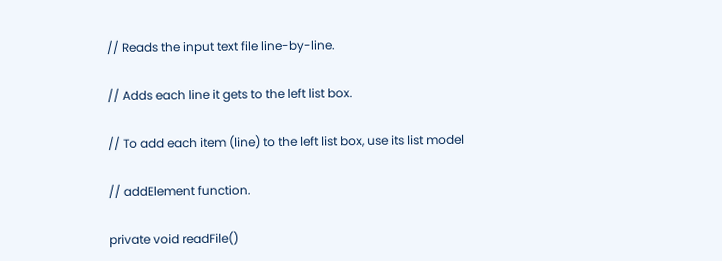// Reads the input text file line-by-line.

// Adds each line it gets to the left list box.

// To add each item (line) to the left list box, use its list model

// addElement function.

private void readFile()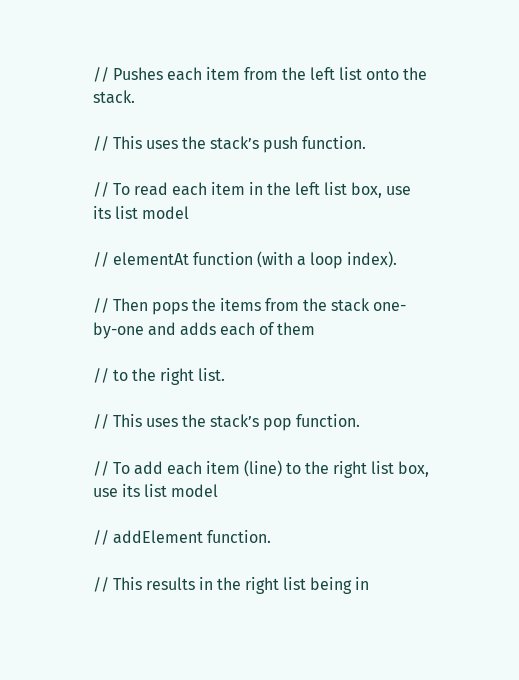// Pushes each item from the left list onto the stack.

// This uses the stack’s push function.

// To read each item in the left list box, use its list model

// elementAt function (with a loop index).

// Then pops the items from the stack one-by-one and adds each of them

// to the right list.

// This uses the stack’s pop function.

// To add each item (line) to the right list box, use its list model

// addElement function.

// This results in the right list being in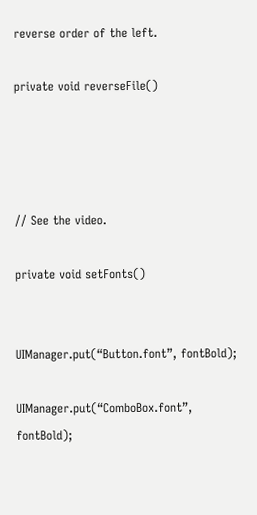reverse order of the left.

private void reverseFile()




// See the video.

private void setFonts()


UIManager.put(“Button.font”, fontBold);

UIManager.put(“ComboBox.font”, fontBold);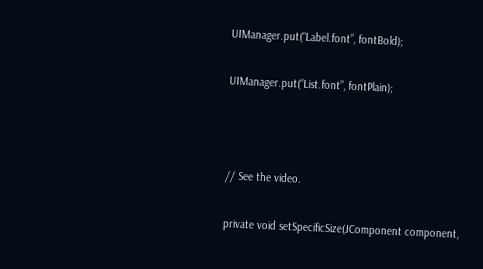UIManager.put(“Label.font”, fontBold);

UIManager.put(“List.font”, fontPlain);



// See the video.

private void setSpecificSize(JComponent component,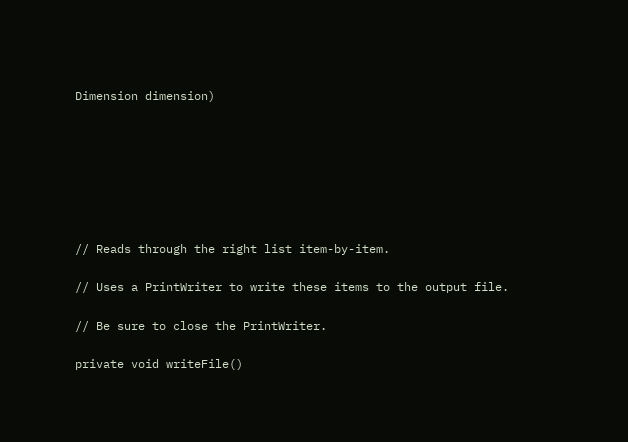Dimension dimension)







// Reads through the right list item-by-item.

// Uses a PrintWriter to write these items to the output file.

// Be sure to close the PrintWriter.

private void writeFile()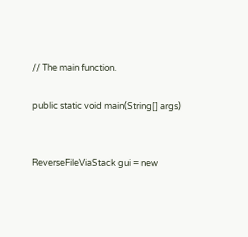// The main function.

public static void main(String[] args)


ReverseFileViaStack gui = new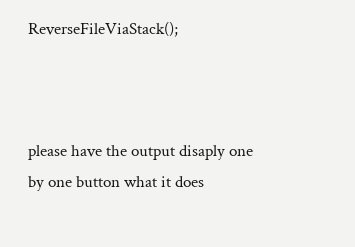ReverseFileViaStack();



please have the output disaply one by one button what it does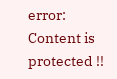error: Content is protected !!